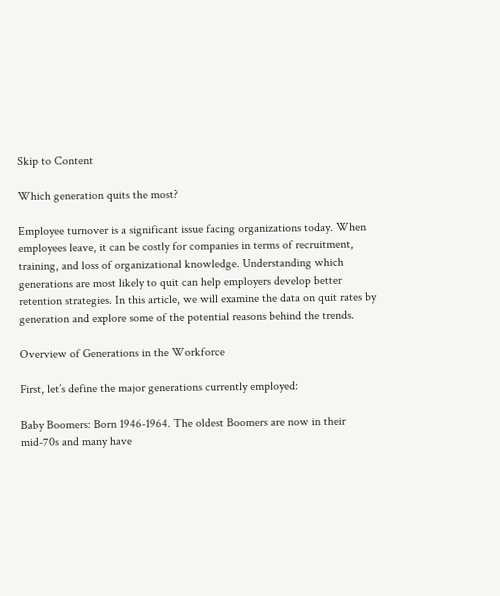Skip to Content

Which generation quits the most?

Employee turnover is a significant issue facing organizations today. When employees leave, it can be costly for companies in terms of recruitment, training, and loss of organizational knowledge. Understanding which generations are most likely to quit can help employers develop better retention strategies. In this article, we will examine the data on quit rates by generation and explore some of the potential reasons behind the trends.

Overview of Generations in the Workforce

First, let’s define the major generations currently employed:

Baby Boomers: Born 1946-1964. The oldest Boomers are now in their mid-70s and many have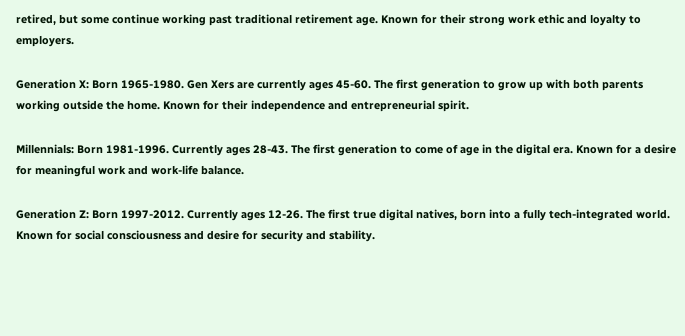retired, but some continue working past traditional retirement age. Known for their strong work ethic and loyalty to employers.

Generation X: Born 1965-1980. Gen Xers are currently ages 45-60. The first generation to grow up with both parents working outside the home. Known for their independence and entrepreneurial spirit.

Millennials: Born 1981-1996. Currently ages 28-43. The first generation to come of age in the digital era. Known for a desire for meaningful work and work-life balance.

Generation Z: Born 1997-2012. Currently ages 12-26. The first true digital natives, born into a fully tech-integrated world. Known for social consciousness and desire for security and stability.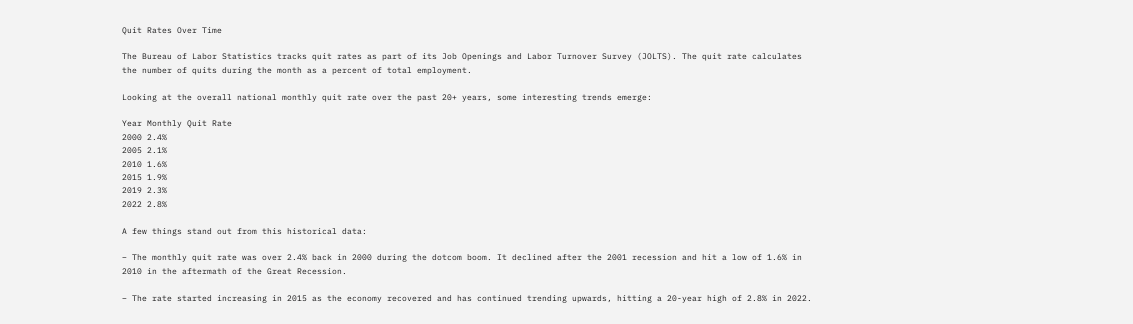Quit Rates Over Time

The Bureau of Labor Statistics tracks quit rates as part of its Job Openings and Labor Turnover Survey (JOLTS). The quit rate calculates the number of quits during the month as a percent of total employment.

Looking at the overall national monthly quit rate over the past 20+ years, some interesting trends emerge:

Year Monthly Quit Rate
2000 2.4%
2005 2.1%
2010 1.6%
2015 1.9%
2019 2.3%
2022 2.8%

A few things stand out from this historical data:

– The monthly quit rate was over 2.4% back in 2000 during the dotcom boom. It declined after the 2001 recession and hit a low of 1.6% in 2010 in the aftermath of the Great Recession.

– The rate started increasing in 2015 as the economy recovered and has continued trending upwards, hitting a 20-year high of 2.8% in 2022.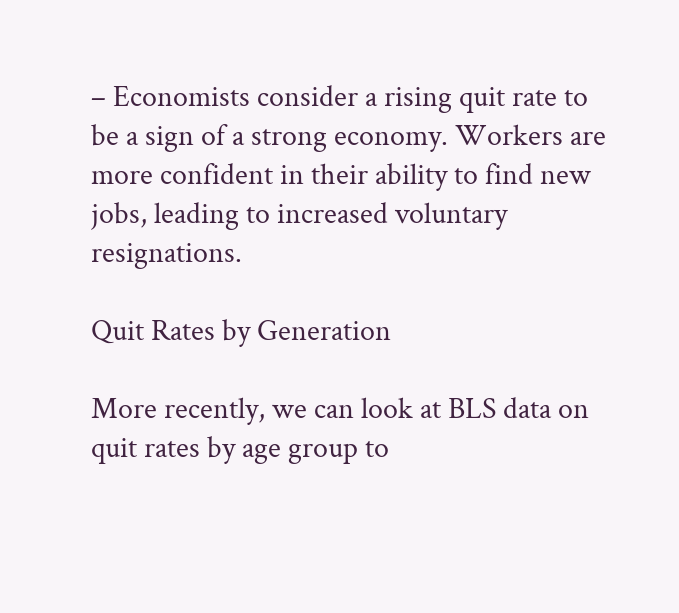– Economists consider a rising quit rate to be a sign of a strong economy. Workers are more confident in their ability to find new jobs, leading to increased voluntary resignations.

Quit Rates by Generation

More recently, we can look at BLS data on quit rates by age group to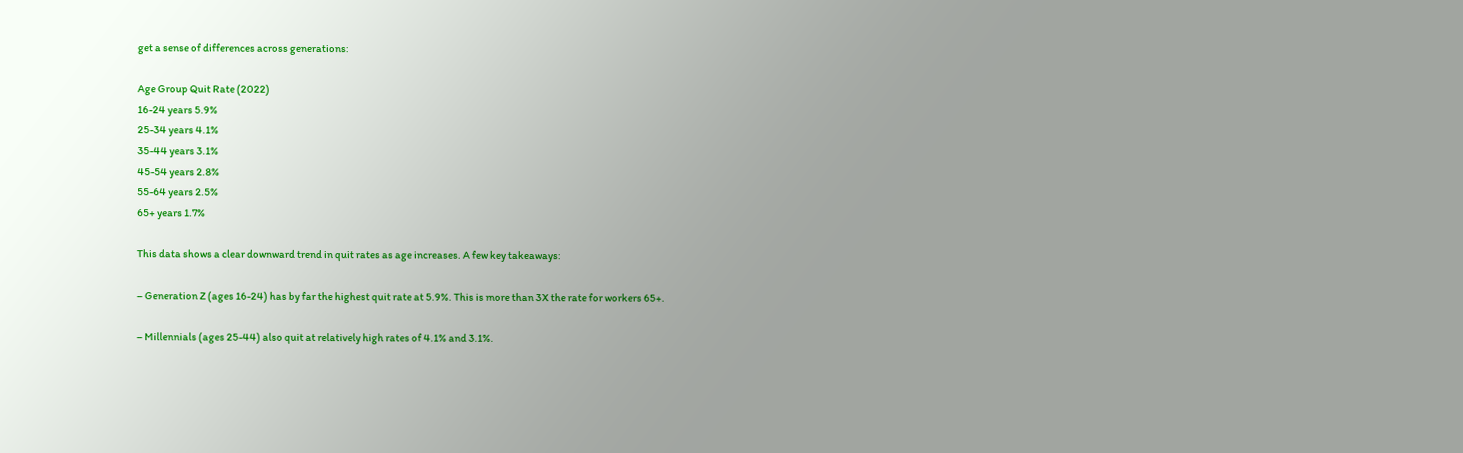get a sense of differences across generations:

Age Group Quit Rate (2022)
16-24 years 5.9%
25-34 years 4.1%
35-44 years 3.1%
45-54 years 2.8%
55-64 years 2.5%
65+ years 1.7%

This data shows a clear downward trend in quit rates as age increases. A few key takeaways:

– Generation Z (ages 16-24) has by far the highest quit rate at 5.9%. This is more than 3X the rate for workers 65+.

– Millennials (ages 25-44) also quit at relatively high rates of 4.1% and 3.1%.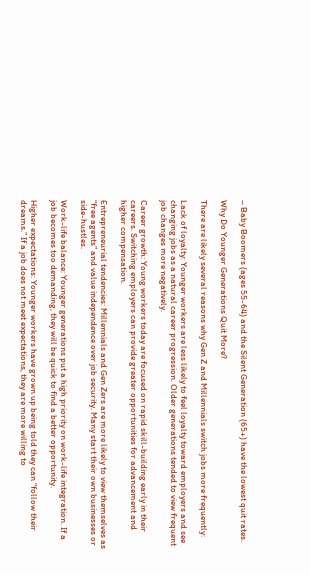– Baby Boomers (ages 55-64) and the Silent Generation (65+) have the lowest quit rates.

Why Do Younger Generations Quit More?

There are likely several reasons why Gen Z and Millennials switch jobs more frequently:

Lack of loyalty: Younger workers are less likely to feel loyalty toward employers and see changing jobs as a natural career progression. Older generations tended to view frequent job changes more negatively.

Career growth: Young workers today are focused on rapid skill-building early in their careers. Switching employers can provide greater opportunities for advancement and higher compensation.

Entrepreneurial tendencies: Millennials and Gen Zers are more likely to view themselves as “free agents” and value independence over job security. Many start their own businesses or side-hustles.

Work-life balance: Younger generations put a high priority on work-life integration. If a job becomes too demanding, they will be quick to find a better opportunity.

Higher expectations: Younger workers have grown up being told they can “follow their dreams.” If a job does not meet expectations, they are more willing to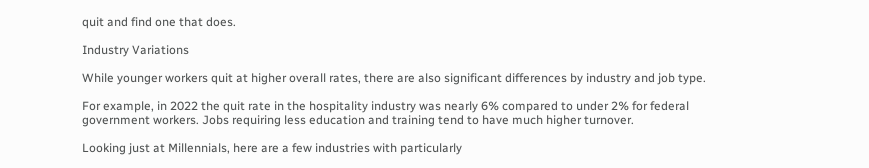quit and find one that does.

Industry Variations

While younger workers quit at higher overall rates, there are also significant differences by industry and job type.

For example, in 2022 the quit rate in the hospitality industry was nearly 6% compared to under 2% for federal government workers. Jobs requiring less education and training tend to have much higher turnover.

Looking just at Millennials, here are a few industries with particularly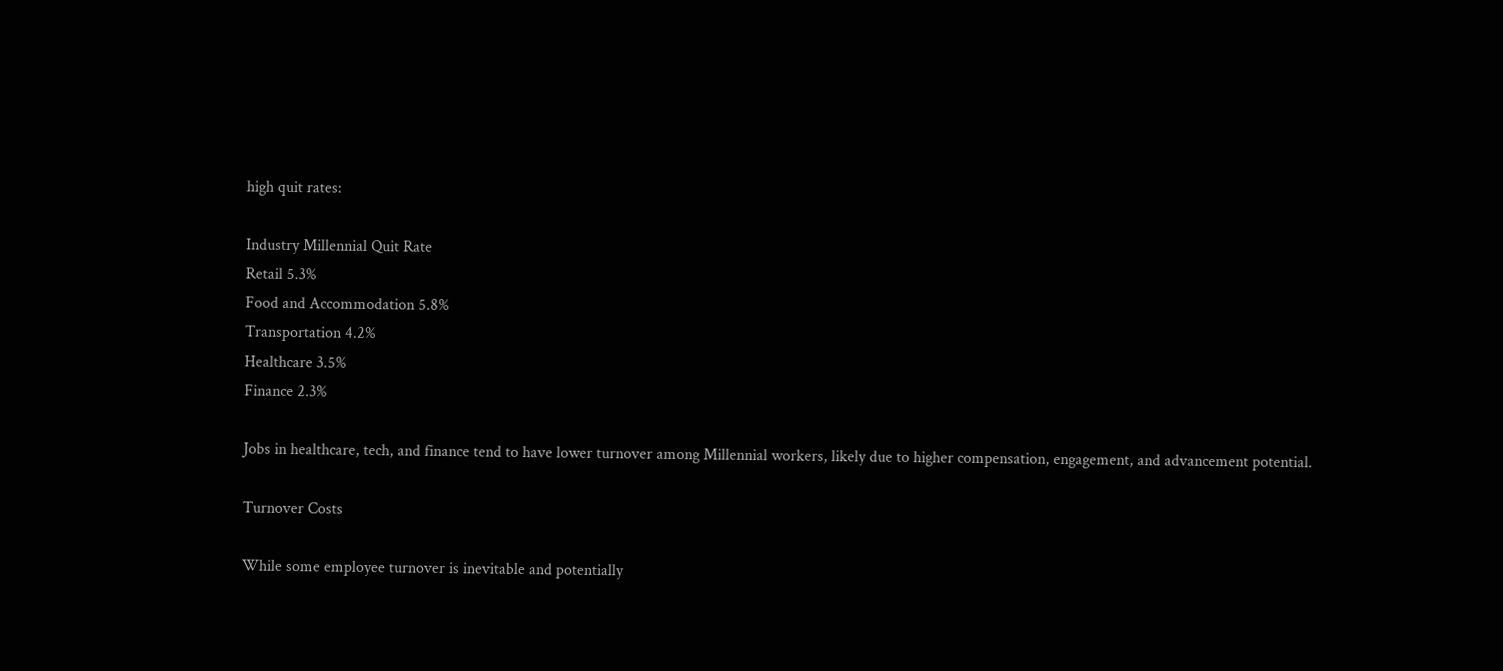high quit rates:

Industry Millennial Quit Rate
Retail 5.3%
Food and Accommodation 5.8%
Transportation 4.2%
Healthcare 3.5%
Finance 2.3%

Jobs in healthcare, tech, and finance tend to have lower turnover among Millennial workers, likely due to higher compensation, engagement, and advancement potential.

Turnover Costs

While some employee turnover is inevitable and potentially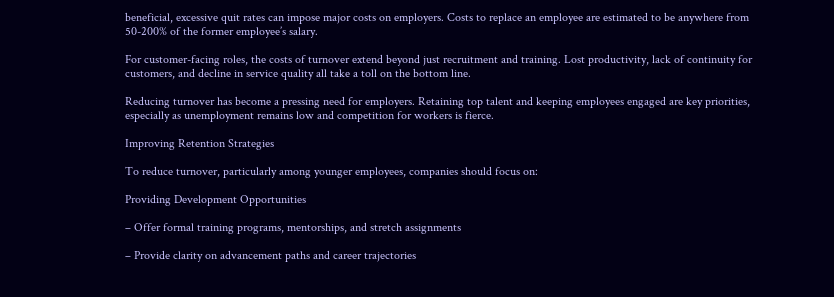beneficial, excessive quit rates can impose major costs on employers. Costs to replace an employee are estimated to be anywhere from 50-200% of the former employee’s salary.

For customer-facing roles, the costs of turnover extend beyond just recruitment and training. Lost productivity, lack of continuity for customers, and decline in service quality all take a toll on the bottom line.

Reducing turnover has become a pressing need for employers. Retaining top talent and keeping employees engaged are key priorities, especially as unemployment remains low and competition for workers is fierce.

Improving Retention Strategies

To reduce turnover, particularly among younger employees, companies should focus on:

Providing Development Opportunities

– Offer formal training programs, mentorships, and stretch assignments

– Provide clarity on advancement paths and career trajectories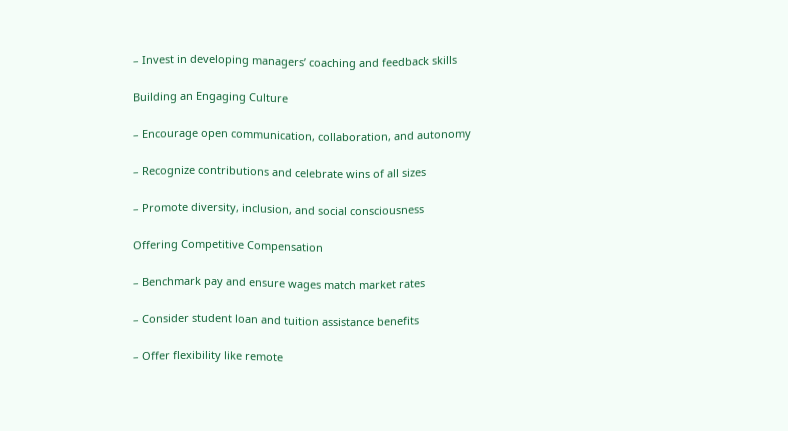– Invest in developing managers’ coaching and feedback skills

Building an Engaging Culture

– Encourage open communication, collaboration, and autonomy

– Recognize contributions and celebrate wins of all sizes

– Promote diversity, inclusion, and social consciousness

Offering Competitive Compensation

– Benchmark pay and ensure wages match market rates

– Consider student loan and tuition assistance benefits

– Offer flexibility like remote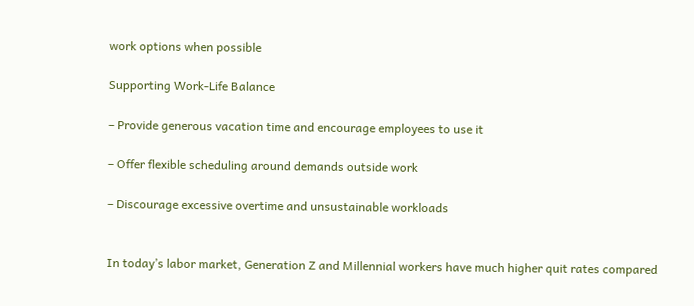work options when possible

Supporting Work-Life Balance

– Provide generous vacation time and encourage employees to use it

– Offer flexible scheduling around demands outside work

– Discourage excessive overtime and unsustainable workloads


In today’s labor market, Generation Z and Millennial workers have much higher quit rates compared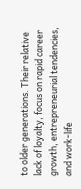to older generations. Their relative lack of loyalty, focus on rapid career growth, entrepreneurial tendencies, and work-life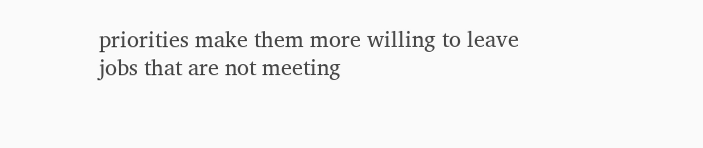priorities make them more willing to leave jobs that are not meeting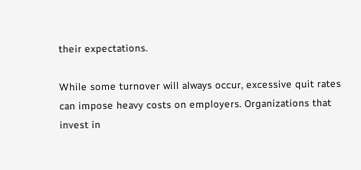their expectations.

While some turnover will always occur, excessive quit rates can impose heavy costs on employers. Organizations that invest in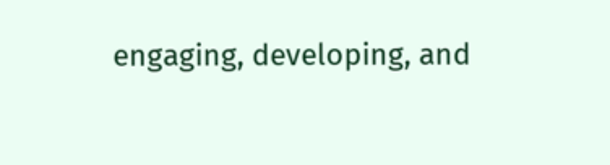engaging, developing, and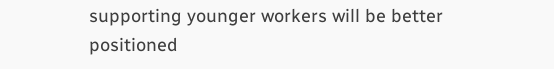supporting younger workers will be better positioned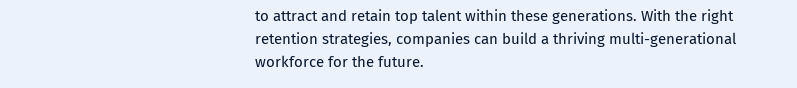to attract and retain top talent within these generations. With the right retention strategies, companies can build a thriving multi-generational workforce for the future.